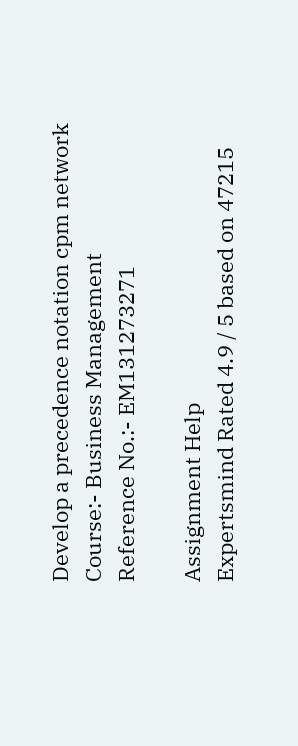Develop a precedence notation cpm network
Course:- Business Management
Reference No.:- EM131273271

Assignment Help
Expertsmind Rated 4.9 / 5 based on 47215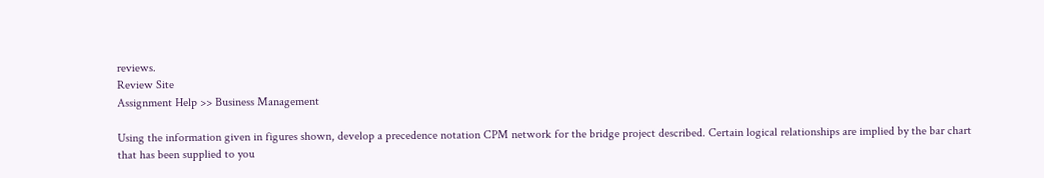reviews.
Review Site
Assignment Help >> Business Management

Using the information given in figures shown, develop a precedence notation CPM network for the bridge project described. Certain logical relationships are implied by the bar chart that has been supplied to you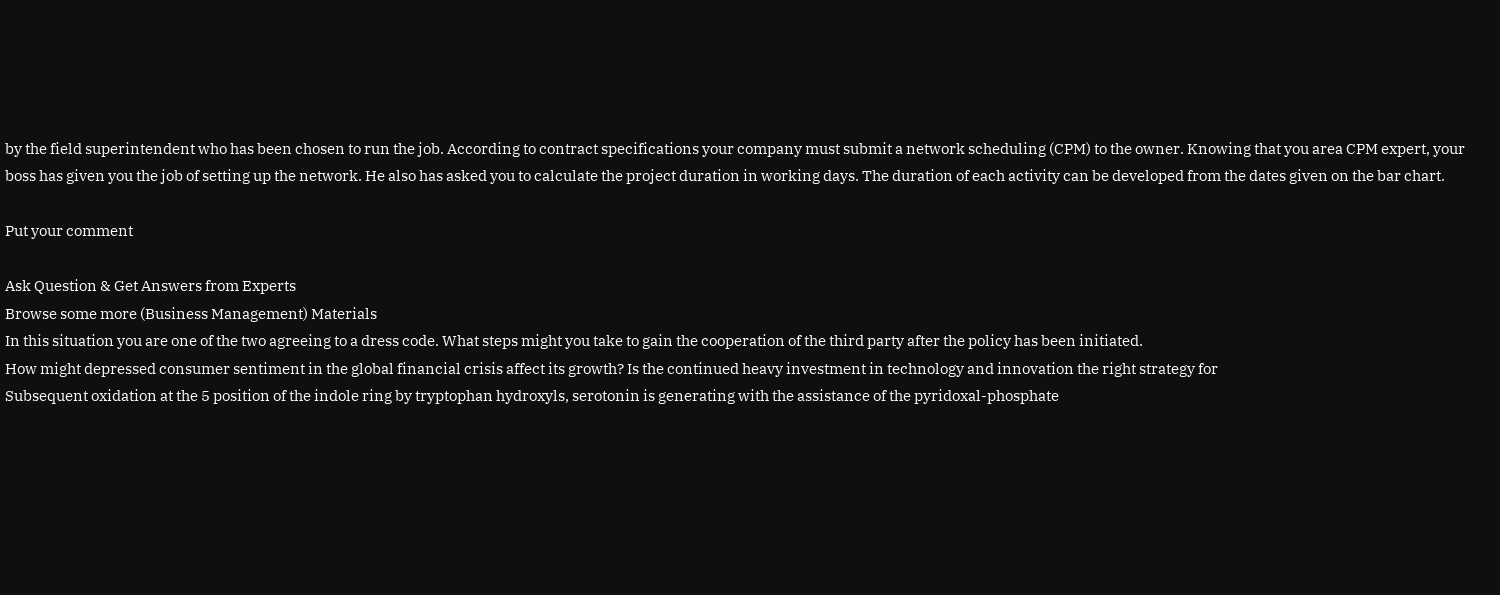by the field superintendent who has been chosen to run the job. According to contract specifications your company must submit a network scheduling (CPM) to the owner. Knowing that you area CPM expert, your boss has given you the job of setting up the network. He also has asked you to calculate the project duration in working days. The duration of each activity can be developed from the dates given on the bar chart.

Put your comment

Ask Question & Get Answers from Experts
Browse some more (Business Management) Materials
In this situation you are one of the two agreeing to a dress code. What steps might you take to gain the cooperation of the third party after the policy has been initiated.
How might depressed consumer sentiment in the global financial crisis affect its growth? Is the continued heavy investment in technology and innovation the right strategy for
Subsequent oxidation at the 5 position of the indole ring by tryptophan hydroxyls, serotonin is generating with the assistance of the pyridoxal-phosphate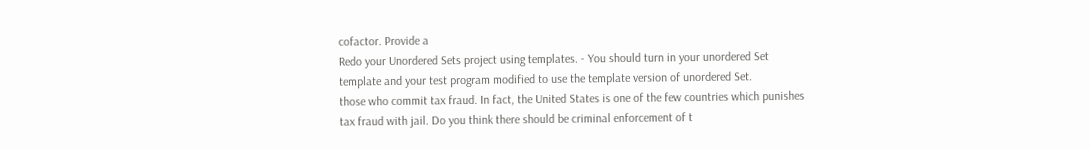cofactor. Provide a
Redo your Unordered Sets project using templates. - You should turn in your unordered Set template and your test program modified to use the template version of unordered Set.
those who commit tax fraud. In fact, the United States is one of the few countries which punishes tax fraud with jail. Do you think there should be criminal enforcement of t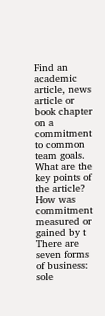Find an academic article, news article or book chapter on a commitment to common team goals. What are the key points of the article? How was commitment measured or gained by t
There are seven forms of business: sole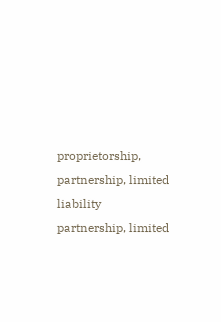proprietorship, partnership, limited liability partnership, limited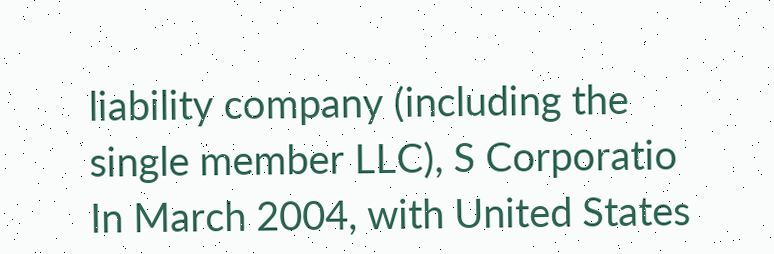liability company (including the single member LLC), S Corporatio
In March 2004, with United States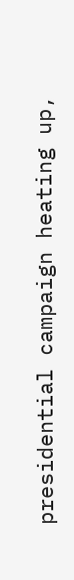presidential campaign heating up,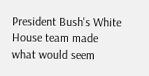President Bush's White House team made what would seem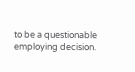to be a questionable employing decision.